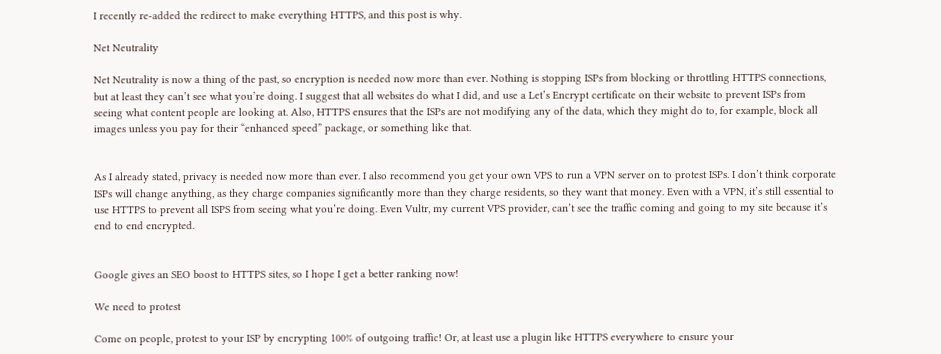I recently re-added the redirect to make everything HTTPS, and this post is why.

Net Neutrality

Net Neutrality is now a thing of the past, so encryption is needed now more than ever. Nothing is stopping ISPs from blocking or throttling HTTPS connections, but at least they can’t see what you’re doing. I suggest that all websites do what I did, and use a Let’s Encrypt certificate on their website to prevent ISPs from seeing what content people are looking at. Also, HTTPS ensures that the ISPs are not modifying any of the data, which they might do to, for example, block all images unless you pay for their “enhanced speed” package, or something like that.


As I already stated, privacy is needed now more than ever. I also recommend you get your own VPS to run a VPN server on to protest ISPs. I don’t think corporate ISPs will change anything, as they charge companies significantly more than they charge residents, so they want that money. Even with a VPN, it’s still essential to use HTTPS to prevent all ISPS from seeing what you’re doing. Even Vultr, my current VPS provider, can’t see the traffic coming and going to my site because it’s end to end encrypted.


Google gives an SEO boost to HTTPS sites, so I hope I get a better ranking now!

We need to protest

Come on people, protest to your ISP by encrypting 100% of outgoing traffic! Or, at least use a plugin like HTTPS everywhere to ensure your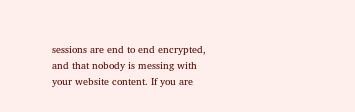sessions are end to end encrypted, and that nobody is messing with your website content. If you are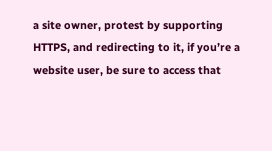a site owner, protest by supporting HTTPS, and redirecting to it, if you’re a website user, be sure to access that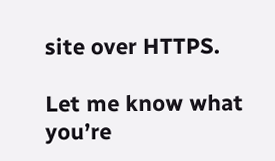site over HTTPS.

Let me know what you’re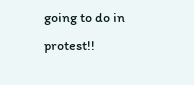going to do in protest!!